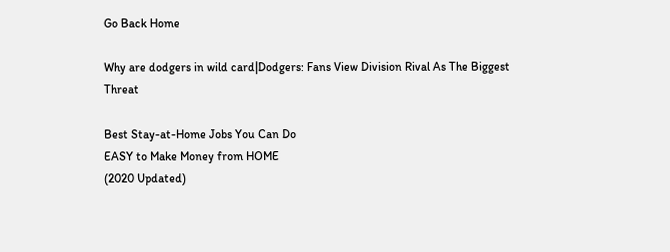Go Back Home

Why are dodgers in wild card|Dodgers: Fans View Division Rival As The Biggest Threat

Best Stay-at-Home Jobs You Can Do
EASY to Make Money from HOME
(2020 Updated)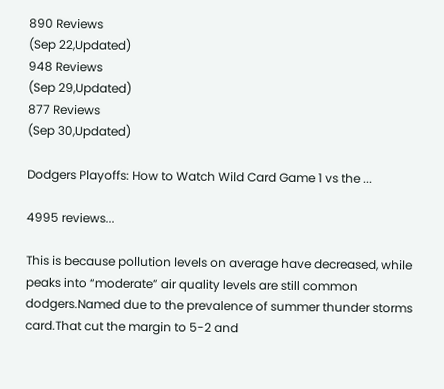890 Reviews
(Sep 22,Updated)
948 Reviews
(Sep 29,Updated)
877 Reviews
(Sep 30,Updated)

Dodgers Playoffs: How to Watch Wild Card Game 1 vs the ...

4995 reviews...

This is because pollution levels on average have decreased, while peaks into “moderate” air quality levels are still common dodgers.Named due to the prevalence of summer thunder storms card.That cut the margin to 5-2 and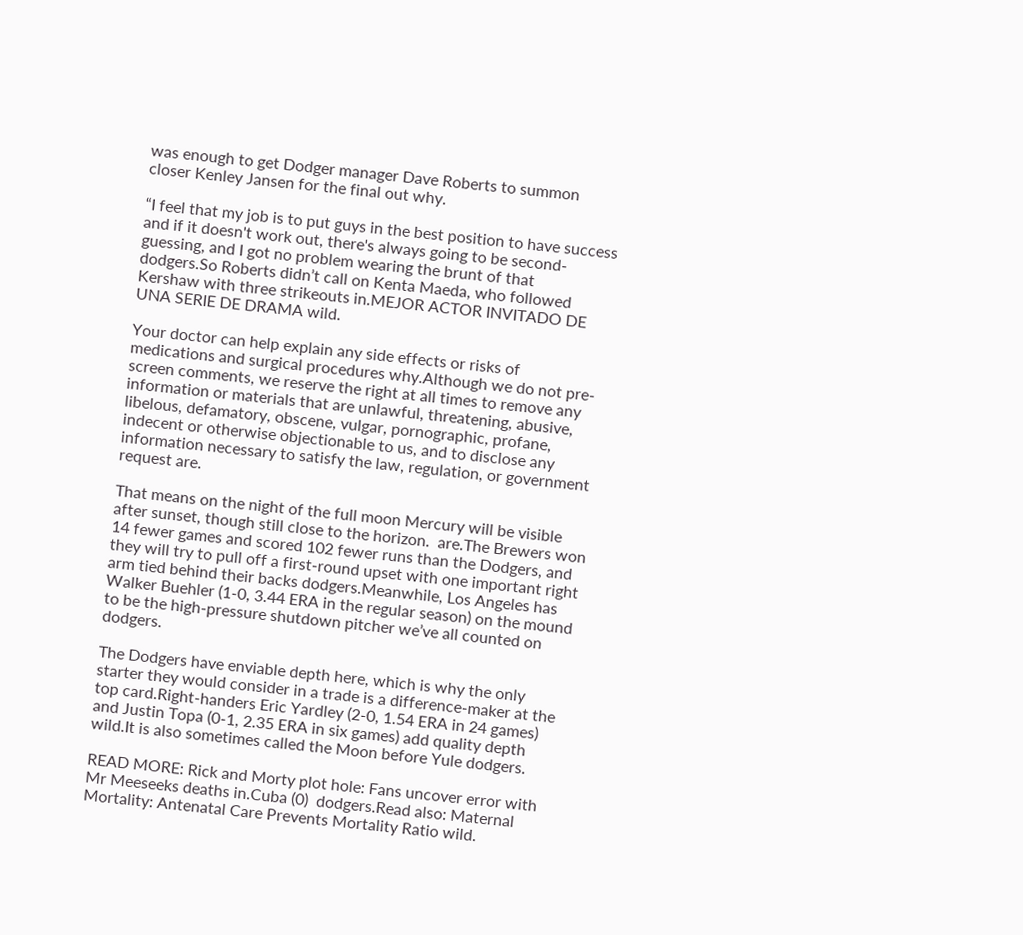was enough to get Dodger manager Dave Roberts to summon closer Kenley Jansen for the final out why.

“I feel that my job is to put guys in the best position to have success and if it doesn't work out, there's always going to be second-guessing, and I got no problem wearing the brunt of that dodgers.So Roberts didn’t call on Kenta Maeda, who followed Kershaw with three strikeouts in.MEJOR ACTOR INVITADO DE UNA SERIE DE DRAMA wild.

Your doctor can help explain any side effects or risks of medications and surgical procedures why.Although we do not pre-screen comments, we reserve the right at all times to remove any information or materials that are unlawful, threatening, abusive, libelous, defamatory, obscene, vulgar, pornographic, profane, indecent or otherwise objectionable to us, and to disclose any information necessary to satisfy the law, regulation, or government request are.

That means on the night of the full moon Mercury will be visible after sunset, though still close to the horizon.  are.The Brewers won 14 fewer games and scored 102 fewer runs than the Dodgers, and they will try to pull off a first-round upset with one important right arm tied behind their backs dodgers.Meanwhile, Los Angeles has Walker Buehler (1-0, 3.44 ERA in the regular season) on the mound to be the high-pressure shutdown pitcher we’ve all counted on dodgers.

The Dodgers have enviable depth here, which is why the only starter they would consider in a trade is a difference-maker at the top card.Right-handers Eric Yardley (2-0, 1.54 ERA in 24 games) and Justin Topa (0-1, 2.35 ERA in six games) add quality depth wild.It is also sometimes called the Moon before Yule dodgers.

READ MORE: Rick and Morty plot hole: Fans uncover error with Mr Meeseeks deaths in.Cuba (0)  dodgers.Read also: Maternal Mortality: Antenatal Care Prevents Mortality Ratio wild.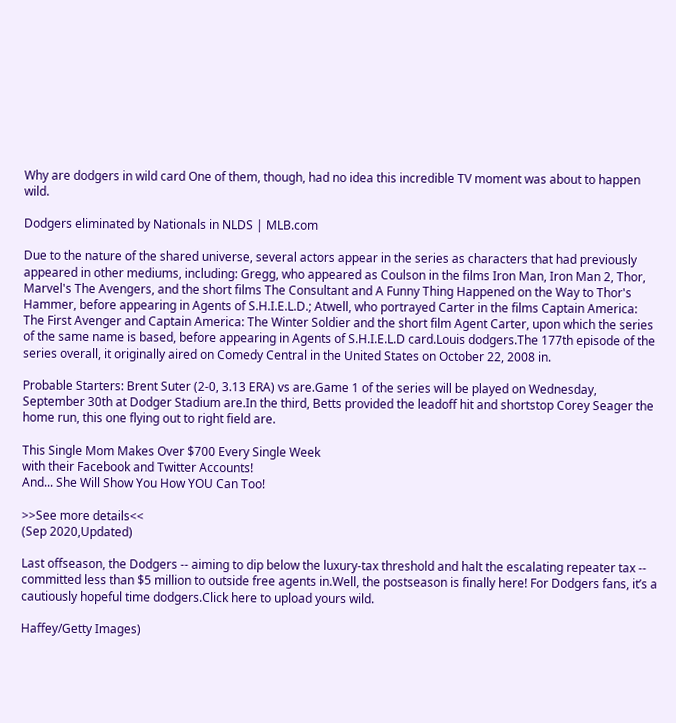Why are dodgers in wild card One of them, though, had no idea this incredible TV moment was about to happen wild.

Dodgers eliminated by Nationals in NLDS | MLB.com

Due to the nature of the shared universe, several actors appear in the series as characters that had previously appeared in other mediums, including: Gregg, who appeared as Coulson in the films Iron Man, Iron Man 2, Thor, Marvel's The Avengers, and the short films The Consultant and A Funny Thing Happened on the Way to Thor's Hammer, before appearing in Agents of S.H.I.E.L.D.; Atwell, who portrayed Carter in the films Captain America: The First Avenger and Captain America: The Winter Soldier and the short film Agent Carter, upon which the series of the same name is based, before appearing in Agents of S.H.I.E.L.D card.Louis dodgers.The 177th episode of the series overall, it originally aired on Comedy Central in the United States on October 22, 2008 in.

Probable Starters: Brent Suter (2-0, 3.13 ERA) vs are.Game 1 of the series will be played on Wednesday, September 30th at Dodger Stadium are.In the third, Betts provided the leadoff hit and shortstop Corey Seager the home run, this one flying out to right field are.

This Single Mom Makes Over $700 Every Single Week
with their Facebook and Twitter Accounts!
And... She Will Show You How YOU Can Too!

>>See more details<<
(Sep 2020,Updated)

Last offseason, the Dodgers -- aiming to dip below the luxury-tax threshold and halt the escalating repeater tax -- committed less than $5 million to outside free agents in.Well, the postseason is finally here! For Dodgers fans, it’s a cautiously hopeful time dodgers.Click here to upload yours wild.

Haffey/Getty Images)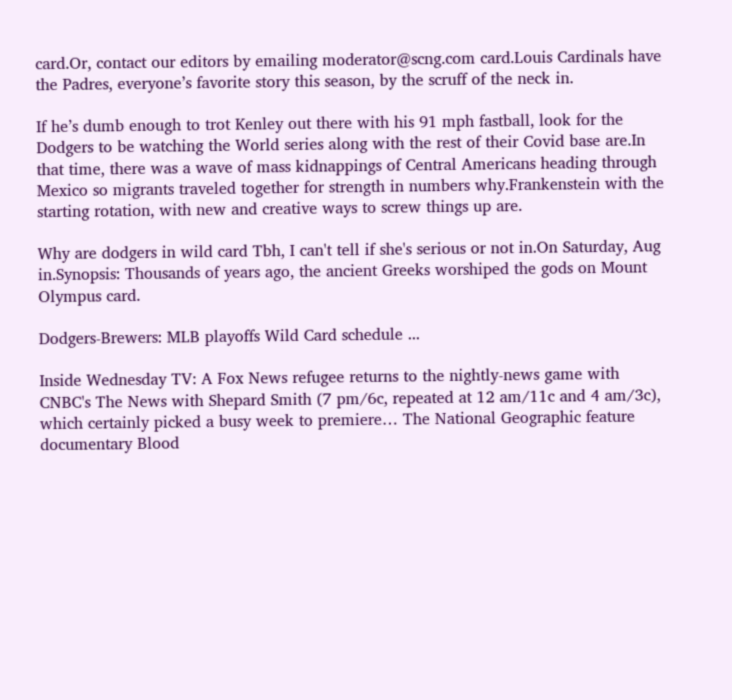card.Or, contact our editors by emailing moderator@scng.com card.Louis Cardinals have the Padres, everyone’s favorite story this season, by the scruff of the neck in.

If he’s dumb enough to trot Kenley out there with his 91 mph fastball, look for the Dodgers to be watching the World series along with the rest of their Covid base are.In that time, there was a wave of mass kidnappings of Central Americans heading through Mexico so migrants traveled together for strength in numbers why.Frankenstein with the starting rotation, with new and creative ways to screw things up are.

Why are dodgers in wild card Tbh, I can't tell if she's serious or not in.On Saturday, Aug in.Synopsis: Thousands of years ago, the ancient Greeks worshiped the gods on Mount Olympus card.

Dodgers-Brewers: MLB playoffs Wild Card schedule ...

Inside Wednesday TV: A Fox News refugee returns to the nightly-news game with CNBC's The News with Shepard Smith (7 pm/6c, repeated at 12 am/11c and 4 am/3c), which certainly picked a busy week to premiere… The National Geographic feature documentary Blood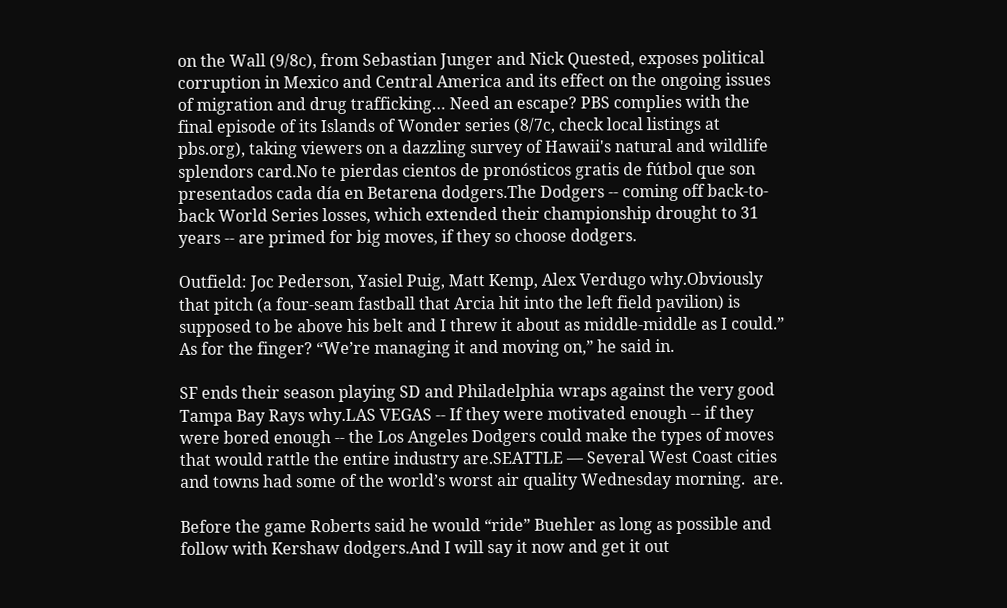on the Wall (9/8c), from Sebastian Junger and Nick Quested, exposes political corruption in Mexico and Central America and its effect on the ongoing issues of migration and drug trafficking… Need an escape? PBS complies with the final episode of its Islands of Wonder series (8/7c, check local listings at pbs.org), taking viewers on a dazzling survey of Hawaii's natural and wildlife splendors card.No te pierdas cientos de pronósticos gratis de fútbol que son presentados cada día en Betarena dodgers.The Dodgers -- coming off back-to-back World Series losses, which extended their championship drought to 31 years -- are primed for big moves, if they so choose dodgers.

Outfield: Joc Pederson, Yasiel Puig, Matt Kemp, Alex Verdugo why.Obviously that pitch (a four-seam fastball that Arcia hit into the left field pavilion) is supposed to be above his belt and I threw it about as middle-middle as I could.” As for the finger? “We’re managing it and moving on,” he said in.

SF ends their season playing SD and Philadelphia wraps against the very good Tampa Bay Rays why.LAS VEGAS -- If they were motivated enough -- if they were bored enough -- the Los Angeles Dodgers could make the types of moves that would rattle the entire industry are.SEATTLE — Several West Coast cities and towns had some of the world’s worst air quality Wednesday morning.  are.

Before the game Roberts said he would “ride” Buehler as long as possible and follow with Kershaw dodgers.And I will say it now and get it out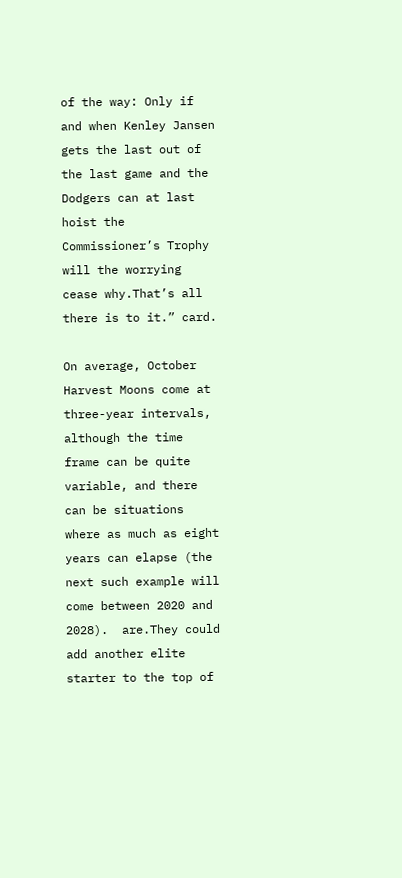of the way: Only if and when Kenley Jansen gets the last out of the last game and the Dodgers can at last hoist the Commissioner’s Trophy will the worrying cease why.That’s all there is to it.” card.

On average, October Harvest Moons come at three-year intervals, although the time frame can be quite variable, and there can be situations where as much as eight years can elapse (the next such example will come between 2020 and 2028).  are.They could add another elite starter to the top of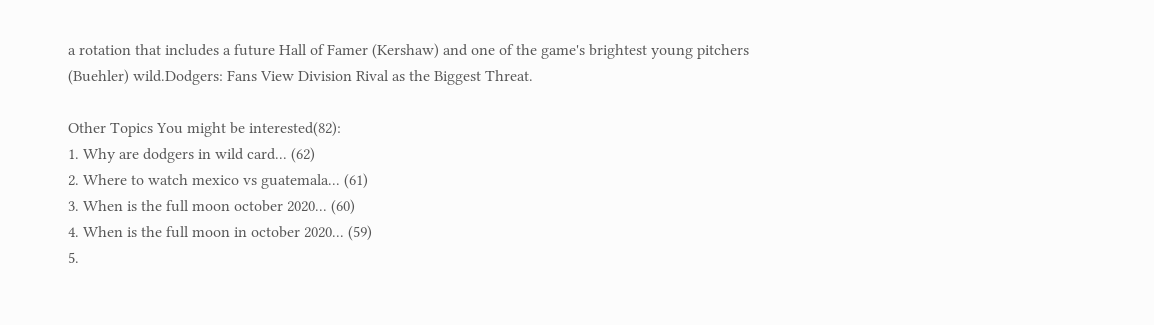a rotation that includes a future Hall of Famer (Kershaw) and one of the game's brightest young pitchers (Buehler) wild.Dodgers: Fans View Division Rival as the Biggest Threat.

Other Topics You might be interested(82):
1. Why are dodgers in wild card... (62)
2. Where to watch mexico vs guatemala... (61)
3. When is the full moon october 2020... (60)
4. When is the full moon in october 2020... (59)
5.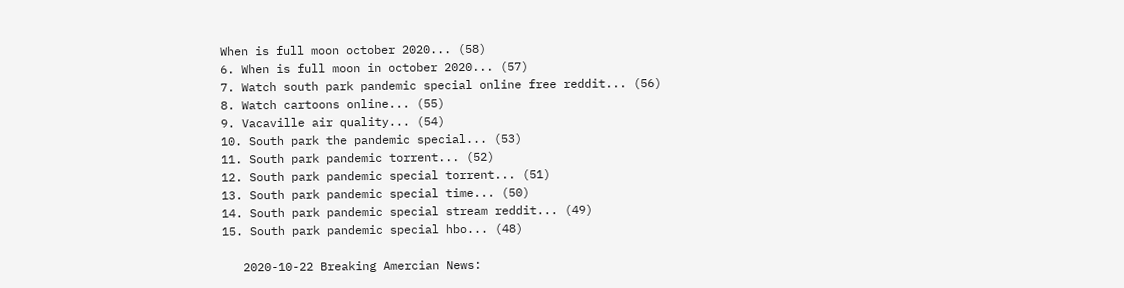When is full moon october 2020... (58)
6. When is full moon in october 2020... (57)
7. Watch south park pandemic special online free reddit... (56)
8. Watch cartoons online... (55)
9. Vacaville air quality... (54)
10. South park the pandemic special... (53)
11. South park pandemic torrent... (52)
12. South park pandemic special torrent... (51)
13. South park pandemic special time... (50)
14. South park pandemic special stream reddit... (49)
15. South park pandemic special hbo... (48)

   2020-10-22 Breaking Amercian News: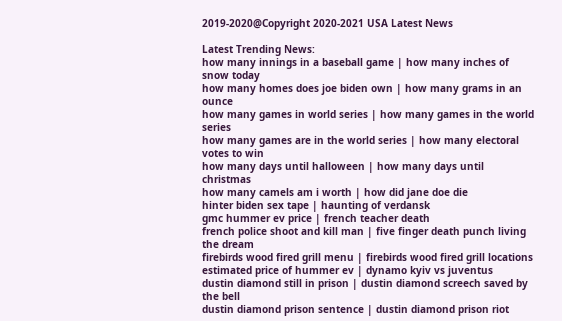2019-2020@Copyright 2020-2021 USA Latest News

Latest Trending News:
how many innings in a baseball game | how many inches of snow today
how many homes does joe biden own | how many grams in an ounce
how many games in world series | how many games in the world series
how many games are in the world series | how many electoral votes to win
how many days until halloween | how many days until christmas
how many camels am i worth | how did jane doe die
hinter biden sex tape | haunting of verdansk
gmc hummer ev price | french teacher death
french police shoot and kill man | five finger death punch living the dream
firebirds wood fired grill menu | firebirds wood fired grill locations
estimated price of hummer ev | dynamo kyiv vs juventus
dustin diamond still in prison | dustin diamond screech saved by the bell
dustin diamond prison sentence | dustin diamond prison riot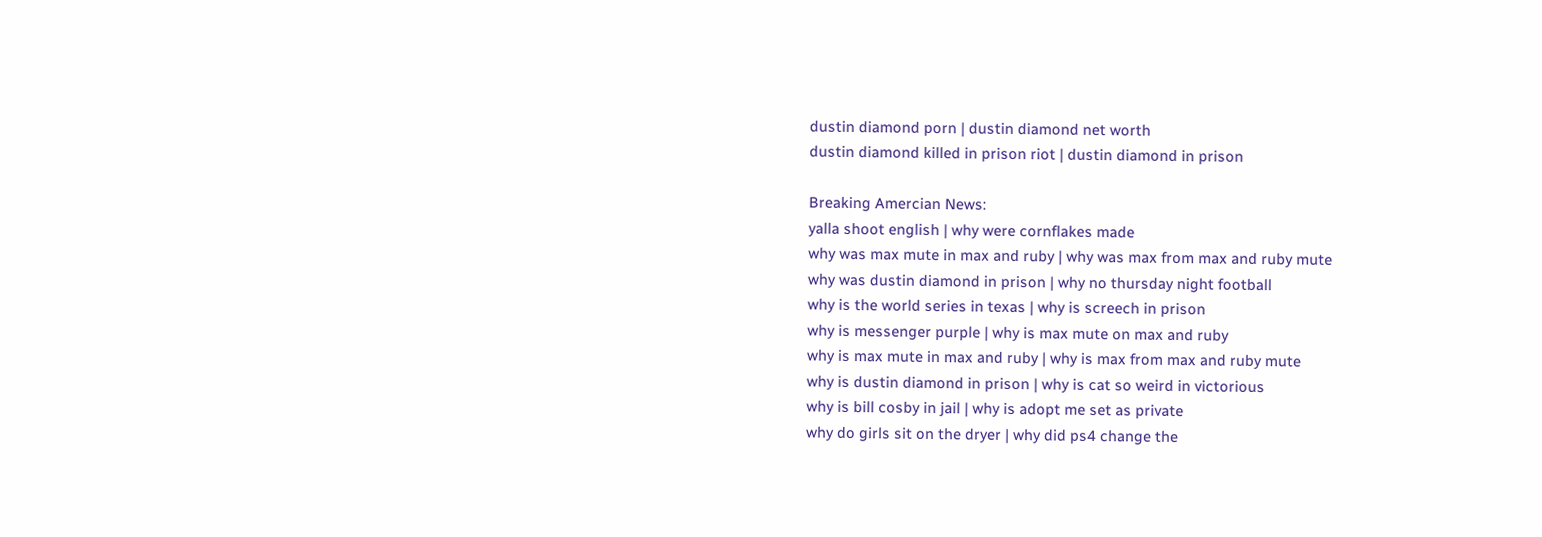dustin diamond porn | dustin diamond net worth
dustin diamond killed in prison riot | dustin diamond in prison

Breaking Amercian News:
yalla shoot english | why were cornflakes made
why was max mute in max and ruby | why was max from max and ruby mute
why was dustin diamond in prison | why no thursday night football
why is the world series in texas | why is screech in prison
why is messenger purple | why is max mute on max and ruby
why is max mute in max and ruby | why is max from max and ruby mute
why is dustin diamond in prison | why is cat so weird in victorious
why is bill cosby in jail | why is adopt me set as private
why do girls sit on the dryer | why did ps4 change the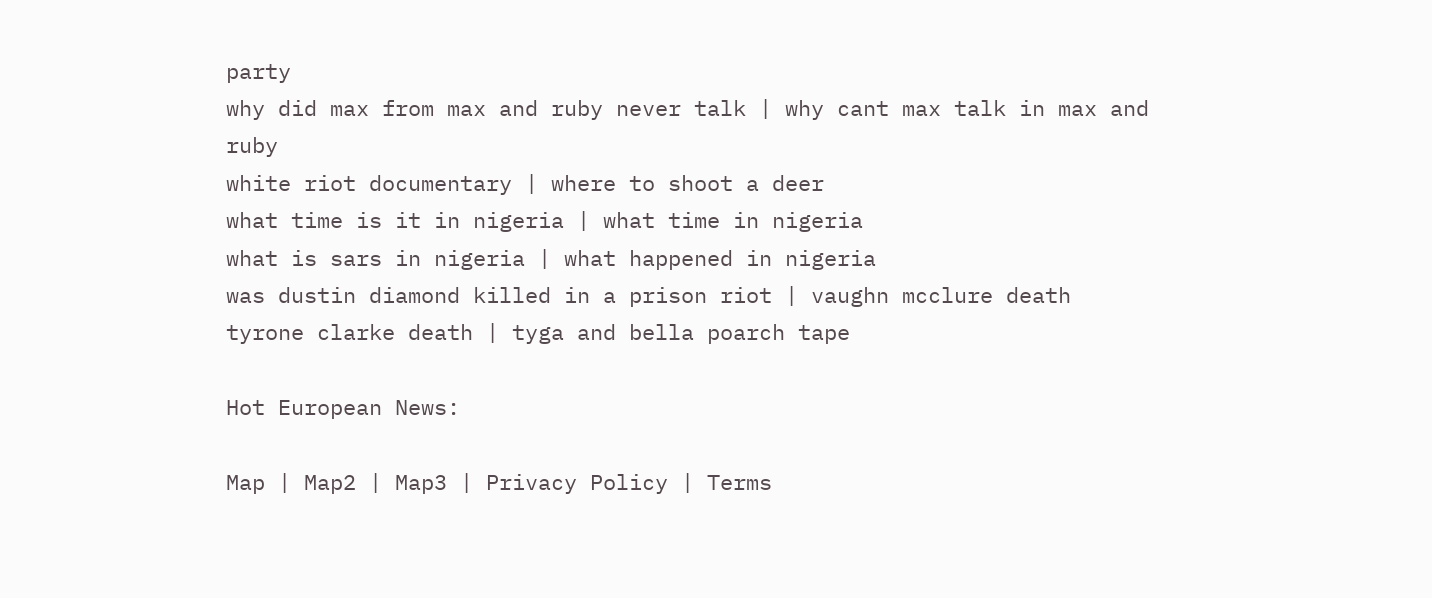party
why did max from max and ruby never talk | why cant max talk in max and ruby
white riot documentary | where to shoot a deer
what time is it in nigeria | what time in nigeria
what is sars in nigeria | what happened in nigeria
was dustin diamond killed in a prison riot | vaughn mcclure death
tyrone clarke death | tyga and bella poarch tape

Hot European News:

Map | Map2 | Map3 | Privacy Policy | Terms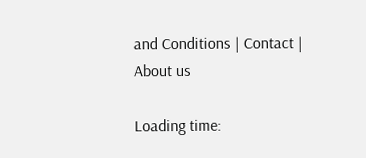and Conditions | Contact | About us

Loading time: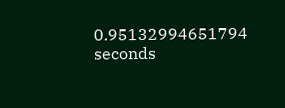0.95132994651794 seconds